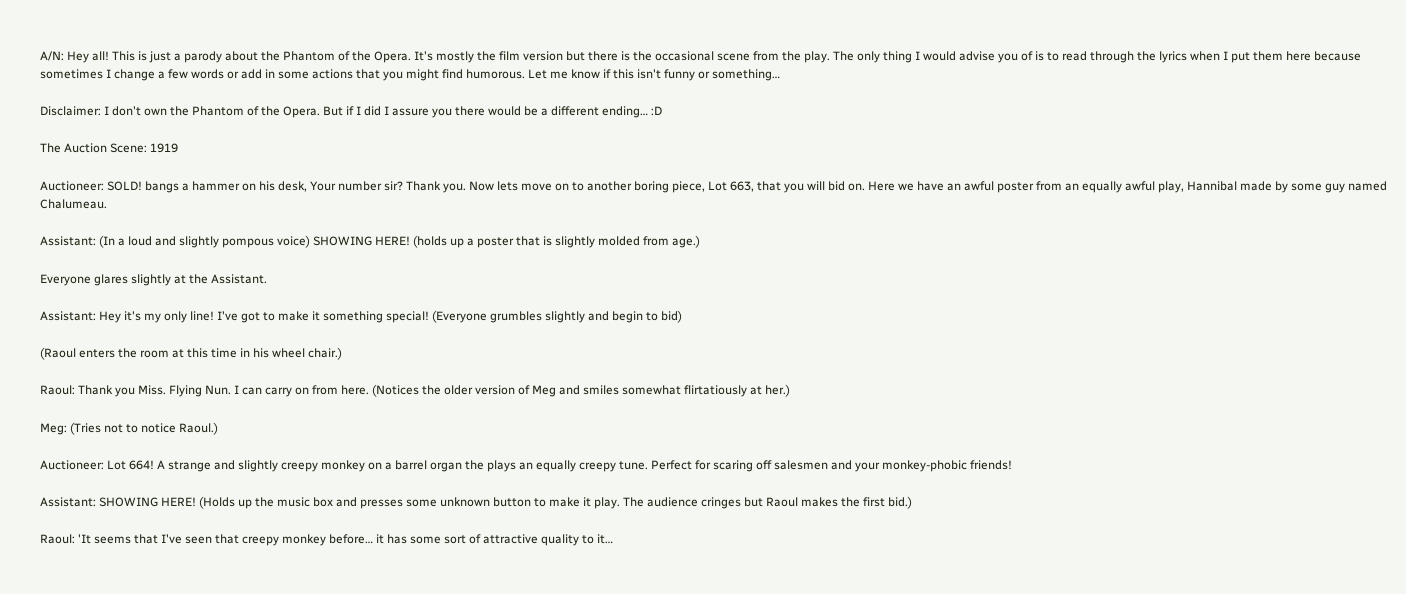A/N: Hey all! This is just a parody about the Phantom of the Opera. It's mostly the film version but there is the occasional scene from the play. The only thing I would advise you of is to read through the lyrics when I put them here because sometimes I change a few words or add in some actions that you might find humorous. Let me know if this isn't funny or something…

Disclaimer: I don't own the Phantom of the Opera. But if I did I assure you there would be a different ending… :D

The Auction Scene: 1919

Auctioneer: SOLD! bangs a hammer on his desk, Your number sir? Thank you. Now lets move on to another boring piece, Lot 663, that you will bid on. Here we have an awful poster from an equally awful play, Hannibal made by some guy named Chalumeau.

Assistant: (In a loud and slightly pompous voice) SHOWING HERE! (holds up a poster that is slightly molded from age.)

Everyone glares slightly at the Assistant.

Assistant: Hey it's my only line! I've got to make it something special! (Everyone grumbles slightly and begin to bid)

(Raoul enters the room at this time in his wheel chair.)

Raoul: Thank you Miss. Flying Nun. I can carry on from here. (Notices the older version of Meg and smiles somewhat flirtatiously at her.)

Meg: (Tries not to notice Raoul.)

Auctioneer: Lot 664! A strange and slightly creepy monkey on a barrel organ the plays an equally creepy tune. Perfect for scaring off salesmen and your monkey-phobic friends!

Assistant: SHOWING HERE! (Holds up the music box and presses some unknown button to make it play. The audience cringes but Raoul makes the first bid.)

Raoul: 'It seems that I've seen that creepy monkey before… it has some sort of attractive quality to it…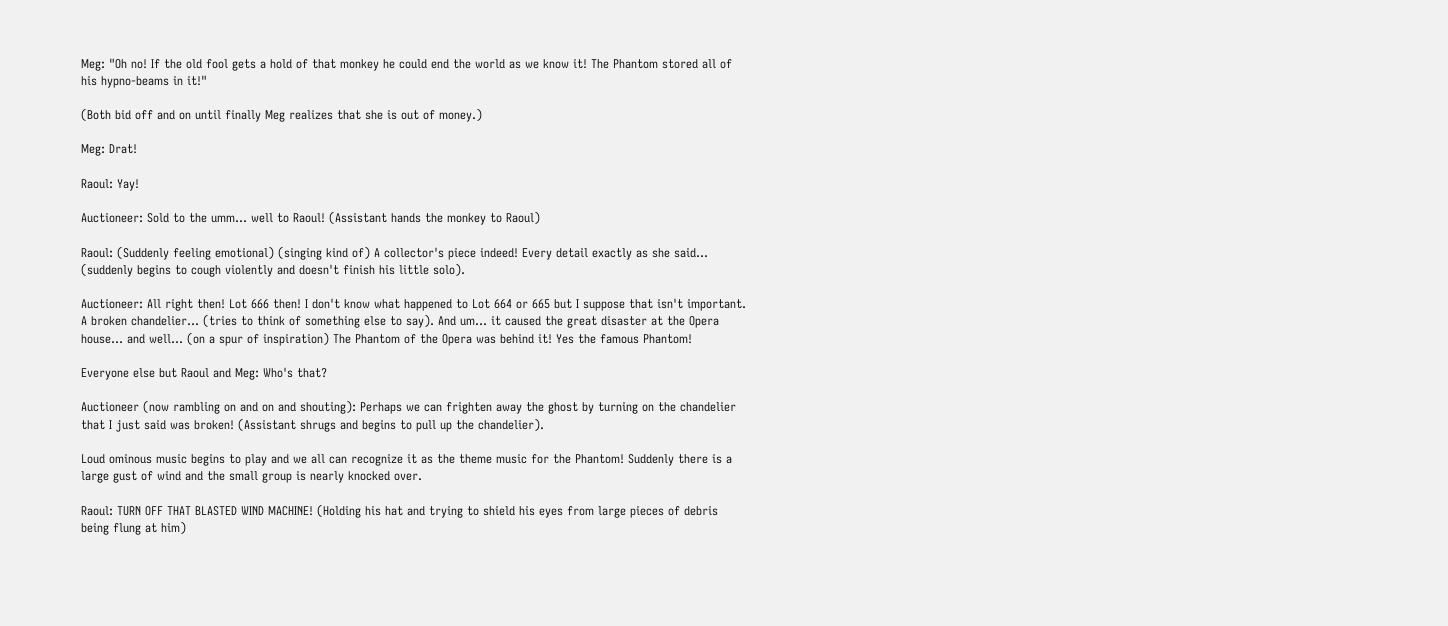Meg: "Oh no! If the old fool gets a hold of that monkey he could end the world as we know it! The Phantom stored all of his hypno-beams in it!"

(Both bid off and on until finally Meg realizes that she is out of money.)

Meg: Drat!

Raoul: Yay!

Auctioneer: Sold to the umm… well to Raoul! (Assistant hands the monkey to Raoul)

Raoul: (Suddenly feeling emotional) (singing kind of) A collector's piece indeed! Every detail exactly as she said… (suddenly begins to cough violently and doesn't finish his little solo).

Auctioneer: All right then! Lot 666 then! I don't know what happened to Lot 664 or 665 but I suppose that isn't important. A broken chandelier… (tries to think of something else to say). And um… it caused the great disaster at the Opera house… and well… (on a spur of inspiration) The Phantom of the Opera was behind it! Yes the famous Phantom!

Everyone else but Raoul and Meg: Who's that?

Auctioneer (now rambling on and on and shouting): Perhaps we can frighten away the ghost by turning on the chandelier that I just said was broken! (Assistant shrugs and begins to pull up the chandelier).

Loud ominous music begins to play and we all can recognize it as the theme music for the Phantom! Suddenly there is a large gust of wind and the small group is nearly knocked over.

Raoul: TURN OFF THAT BLASTED WIND MACHINE! (Holding his hat and trying to shield his eyes from large pieces of debris being flung at him)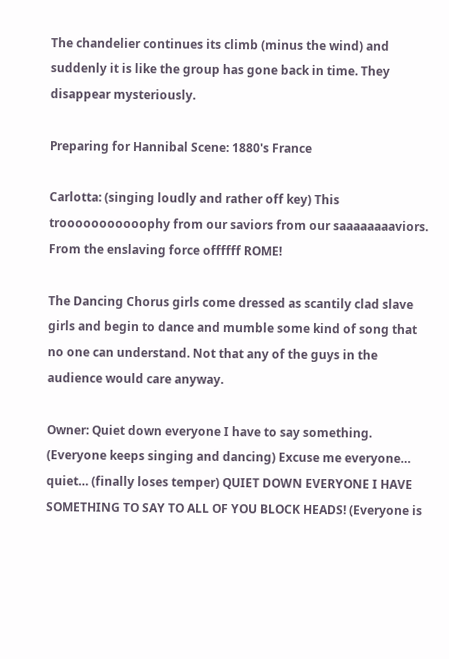The chandelier continues its climb (minus the wind) and suddenly it is like the group has gone back in time. They disappear mysteriously.

Preparing for Hannibal Scene: 1880's France

Carlotta: (singing loudly and rather off key) This trooooooooooophy from our saviors from our saaaaaaaaviors. From the enslaving force offffff ROME!

The Dancing Chorus girls come dressed as scantily clad slave girls and begin to dance and mumble some kind of song that no one can understand. Not that any of the guys in the audience would care anyway.

Owner: Quiet down everyone I have to say something. (Everyone keeps singing and dancing) Excuse me everyone… quiet… (finally loses temper) QUIET DOWN EVERYONE I HAVE SOMETHING TO SAY TO ALL OF YOU BLOCK HEADS! (Everyone is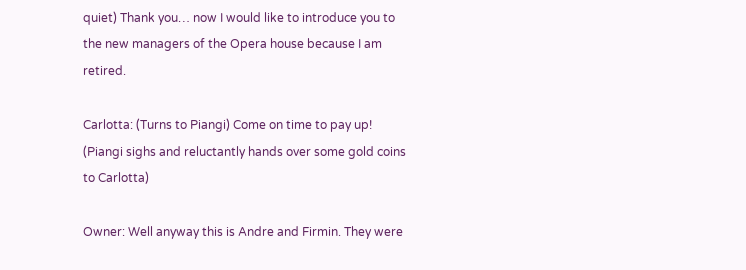quiet) Thank you… now I would like to introduce you to the new managers of the Opera house because I am retired.

Carlotta: (Turns to Piangi) Come on time to pay up! (Piangi sighs and reluctantly hands over some gold coins to Carlotta)

Owner: Well anyway this is Andre and Firmin. They were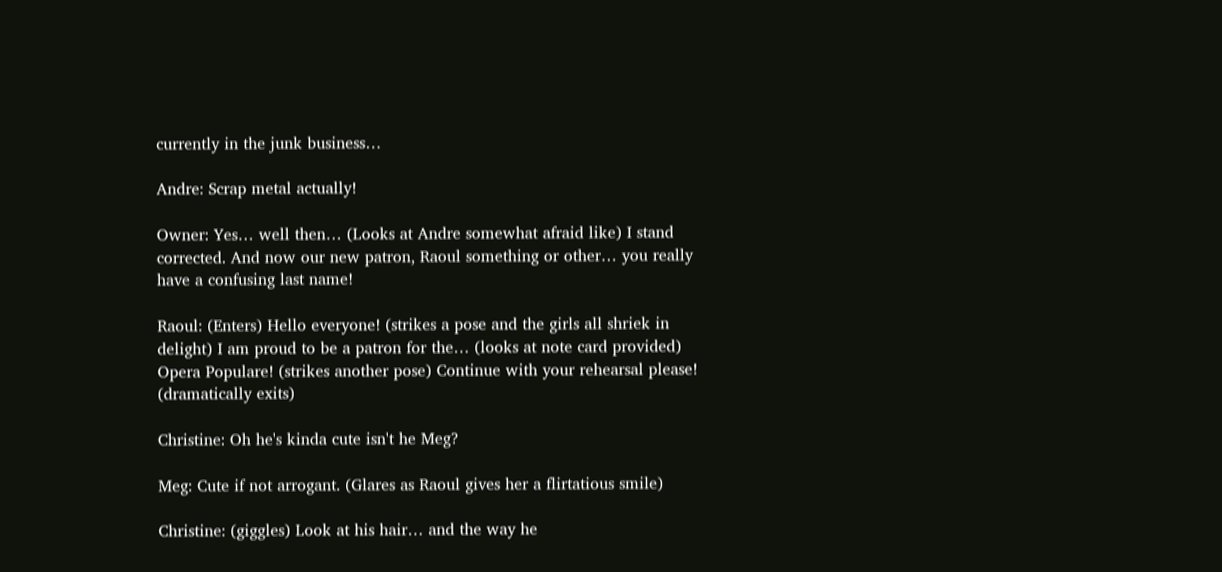currently in the junk business…

Andre: Scrap metal actually!

Owner: Yes… well then… (Looks at Andre somewhat afraid like) I stand corrected. And now our new patron, Raoul something or other… you really have a confusing last name!

Raoul: (Enters) Hello everyone! (strikes a pose and the girls all shriek in delight) I am proud to be a patron for the… (looks at note card provided) Opera Populare! (strikes another pose) Continue with your rehearsal please! (dramatically exits)

Christine: Oh he's kinda cute isn't he Meg?

Meg: Cute if not arrogant. (Glares as Raoul gives her a flirtatious smile)

Christine: (giggles) Look at his hair… and the way he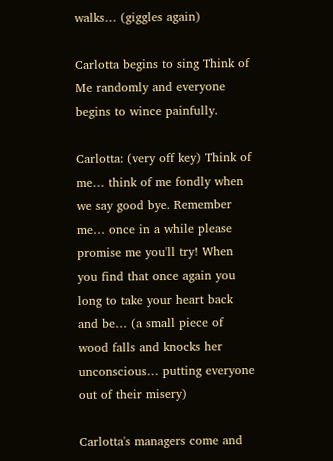walks… (giggles again)

Carlotta begins to sing Think of Me randomly and everyone begins to wince painfully.

Carlotta: (very off key) Think of me… think of me fondly when we say good bye. Remember me… once in a while please promise me you'll try! When you find that once again you long to take your heart back and be… (a small piece of wood falls and knocks her unconscious… putting everyone out of their misery)

Carlotta's managers come and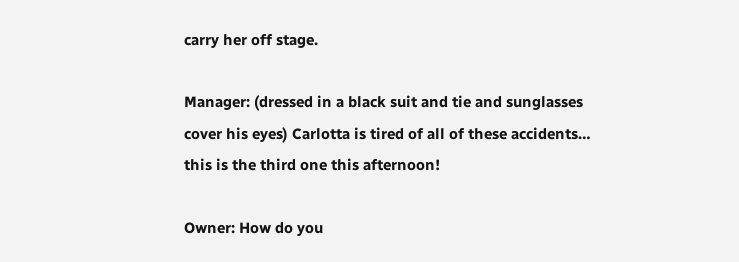carry her off stage.

Manager: (dressed in a black suit and tie and sunglasses cover his eyes) Carlotta is tired of all of these accidents… this is the third one this afternoon!

Owner: How do you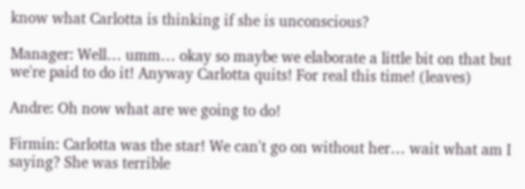know what Carlotta is thinking if she is unconscious?

Manager: Well… umm… okay so maybe we elaborate a little bit on that but we're paid to do it! Anyway Carlotta quits! For real this time! (leaves)

Andre: Oh now what are we going to do!

Firmin: Carlotta was the star! We can't go on without her… wait what am I saying? She was terrible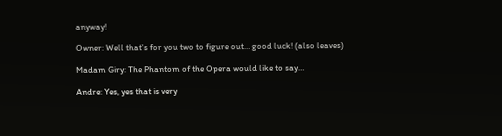anyway!

Owner: Well that's for you two to figure out… good luck! (also leaves)

Madam Giry: The Phantom of the Opera would like to say…

Andre: Yes, yes that is very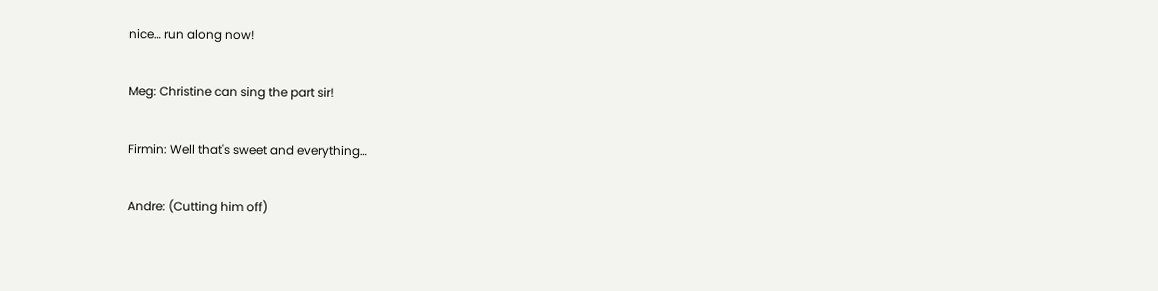nice… run along now!

Meg: Christine can sing the part sir!

Firmin: Well that's sweet and everything…

Andre: (Cutting him off)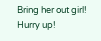Bring her out girl! Hurry up!